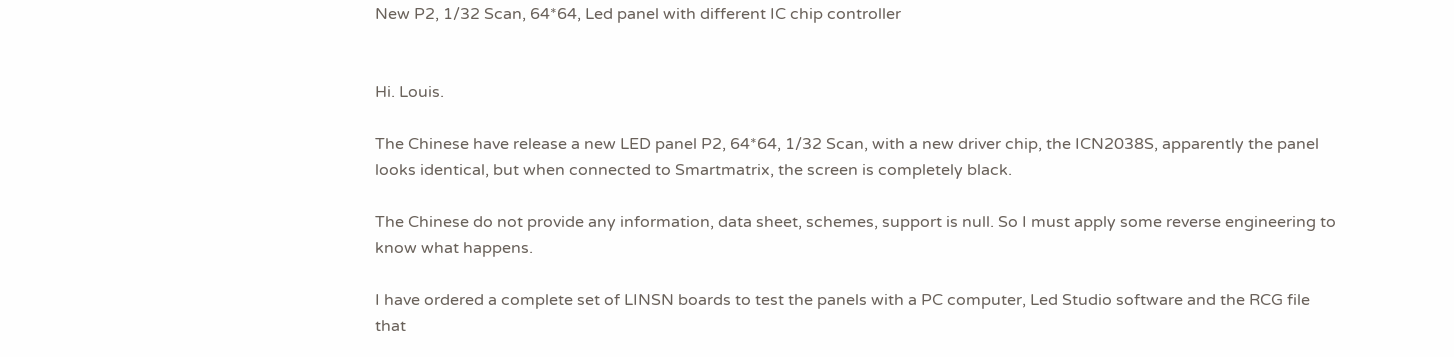New P2, 1/32 Scan, 64*64, Led panel with different IC chip controller


Hi. Louis.

The Chinese have release a new LED panel P2, 64*64, 1/32 Scan, with a new driver chip, the ICN2038S, apparently the panel looks identical, but when connected to Smartmatrix, the screen is completely black.

The Chinese do not provide any information, data sheet, schemes, support is null. So I must apply some reverse engineering to know what happens.

I have ordered a complete set of LINSN boards to test the panels with a PC computer, Led Studio software and the RCG file that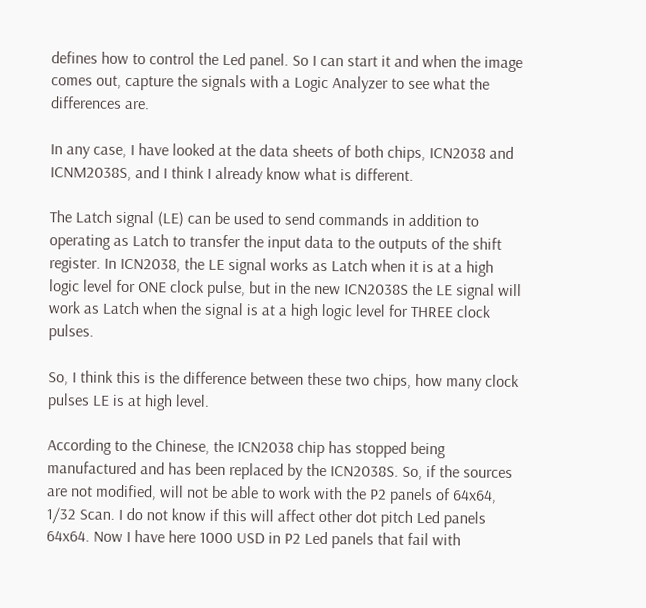defines how to control the Led panel. So I can start it and when the image comes out, capture the signals with a Logic Analyzer to see what the differences are.

In any case, I have looked at the data sheets of both chips, ICN2038 and ICNM2038S, and I think I already know what is different.

The Latch signal (LE) can be used to send commands in addition to operating as Latch to transfer the input data to the outputs of the shift register. In ICN2038, the LE signal works as Latch when it is at a high logic level for ONE clock pulse, but in the new ICN2038S the LE signal will work as Latch when the signal is at a high logic level for THREE clock pulses.

So, I think this is the difference between these two chips, how many clock pulses LE is at high level.

According to the Chinese, the ICN2038 chip has stopped being manufactured and has been replaced by the ICN2038S. So, if the sources are not modified, will not be able to work with the P2 panels of 64x64, 1/32 Scan. I do not know if this will affect other dot pitch Led panels 64x64. Now I have here 1000 USD in P2 Led panels that fail with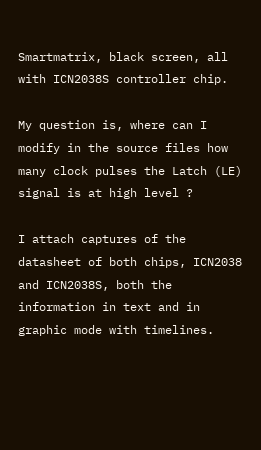Smartmatrix, black screen, all with ICN2038S controller chip.

My question is, where can I modify in the source files how many clock pulses the Latch (LE) signal is at high level ?

I attach captures of the datasheet of both chips, ICN2038 and ICN2038S, both the information in text and in graphic mode with timelines.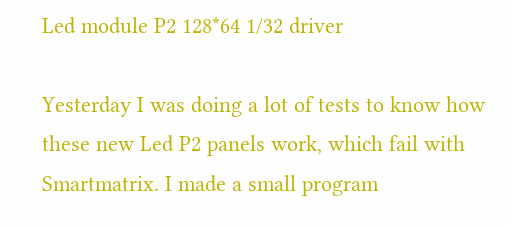Led module P2 128*64 1/32 driver

Yesterday I was doing a lot of tests to know how these new Led P2 panels work, which fail with Smartmatrix. I made a small program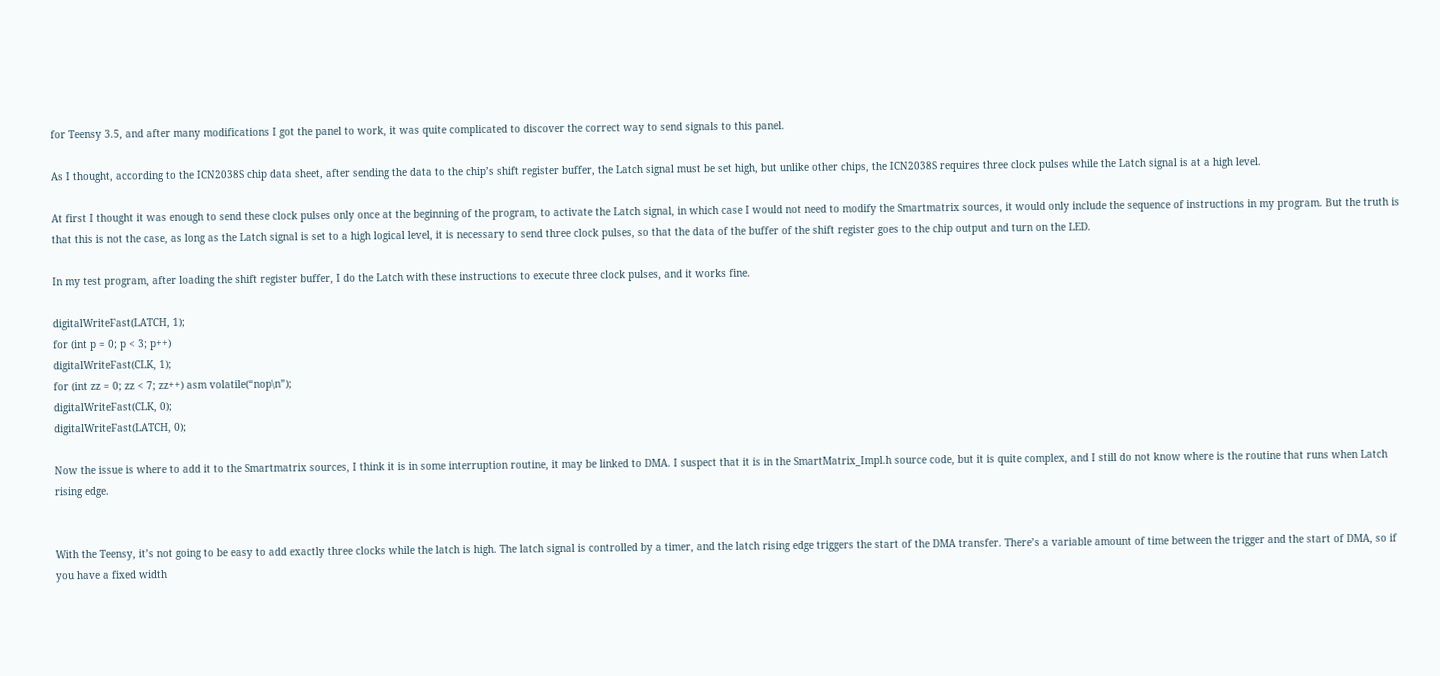for Teensy 3.5, and after many modifications I got the panel to work, it was quite complicated to discover the correct way to send signals to this panel.

As I thought, according to the ICN2038S chip data sheet, after sending the data to the chip’s shift register buffer, the Latch signal must be set high, but unlike other chips, the ICN2038S requires three clock pulses while the Latch signal is at a high level.

At first I thought it was enough to send these clock pulses only once at the beginning of the program, to activate the Latch signal, in which case I would not need to modify the Smartmatrix sources, it would only include the sequence of instructions in my program. But the truth is that this is not the case, as long as the Latch signal is set to a high logical level, it is necessary to send three clock pulses, so that the data of the buffer of the shift register goes to the chip output and turn on the LED.

In my test program, after loading the shift register buffer, I do the Latch with these instructions to execute three clock pulses, and it works fine.

digitalWriteFast(LATCH, 1);
for (int p = 0; p < 3; p++)
digitalWriteFast(CLK, 1);
for (int zz = 0; zz < 7; zz++) asm volatile(“nop\n”);
digitalWriteFast(CLK, 0);
digitalWriteFast(LATCH, 0);

Now the issue is where to add it to the Smartmatrix sources, I think it is in some interruption routine, it may be linked to DMA. I suspect that it is in the SmartMatrix_Impl.h source code, but it is quite complex, and I still do not know where is the routine that runs when Latch rising edge.


With the Teensy, it’s not going to be easy to add exactly three clocks while the latch is high. The latch signal is controlled by a timer, and the latch rising edge triggers the start of the DMA transfer. There’s a variable amount of time between the trigger and the start of DMA, so if you have a fixed width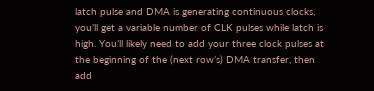latch pulse and DMA is generating continuous clocks, you’ll get a variable number of CLK pulses while latch is high. You’ll likely need to add your three clock pulses at the beginning of the (next row’s) DMA transfer, then add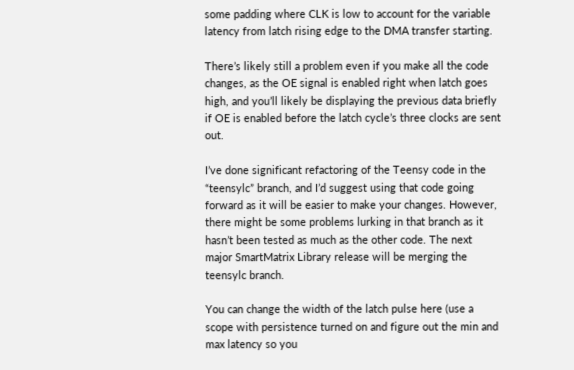some padding where CLK is low to account for the variable latency from latch rising edge to the DMA transfer starting.

There’s likely still a problem even if you make all the code changes, as the OE signal is enabled right when latch goes high, and you’ll likely be displaying the previous data briefly if OE is enabled before the latch cycle’s three clocks are sent out.

I’ve done significant refactoring of the Teensy code in the “teensylc” branch, and I’d suggest using that code going forward as it will be easier to make your changes. However, there might be some problems lurking in that branch as it hasn’t been tested as much as the other code. The next major SmartMatrix Library release will be merging the teensylc branch.

You can change the width of the latch pulse here (use a scope with persistence turned on and figure out the min and max latency so you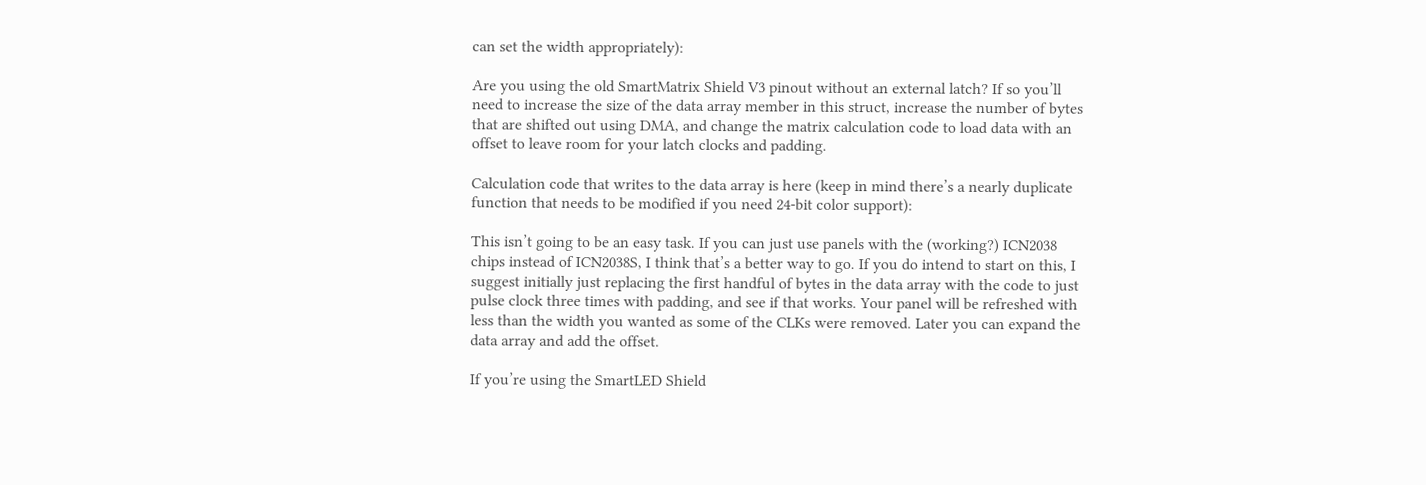can set the width appropriately):

Are you using the old SmartMatrix Shield V3 pinout without an external latch? If so you’ll need to increase the size of the data array member in this struct, increase the number of bytes that are shifted out using DMA, and change the matrix calculation code to load data with an offset to leave room for your latch clocks and padding.

Calculation code that writes to the data array is here (keep in mind there’s a nearly duplicate function that needs to be modified if you need 24-bit color support):

This isn’t going to be an easy task. If you can just use panels with the (working?) ICN2038 chips instead of ICN2038S, I think that’s a better way to go. If you do intend to start on this, I suggest initially just replacing the first handful of bytes in the data array with the code to just pulse clock three times with padding, and see if that works. Your panel will be refreshed with less than the width you wanted as some of the CLKs were removed. Later you can expand the data array and add the offset.

If you’re using the SmartLED Shield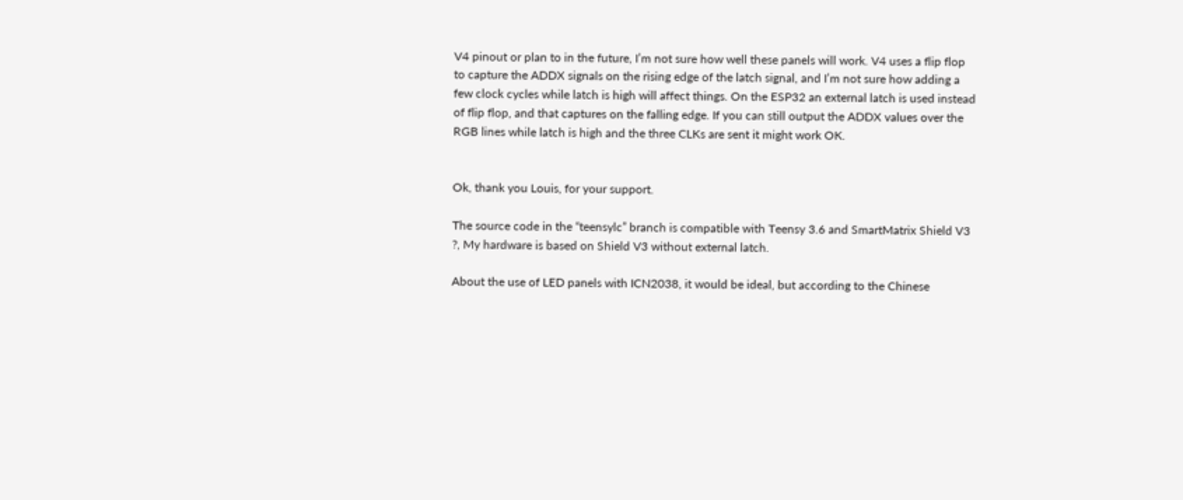V4 pinout or plan to in the future, I’m not sure how well these panels will work. V4 uses a flip flop to capture the ADDX signals on the rising edge of the latch signal, and I’m not sure how adding a few clock cycles while latch is high will affect things. On the ESP32 an external latch is used instead of flip flop, and that captures on the falling edge. If you can still output the ADDX values over the RGB lines while latch is high and the three CLKs are sent it might work OK.


Ok, thank you Louis, for your support.

The source code in the “teensylc” branch is compatible with Teensy 3.6 and SmartMatrix Shield V3 ?, My hardware is based on Shield V3 without external latch.

About the use of LED panels with ICN2038, it would be ideal, but according to the Chinese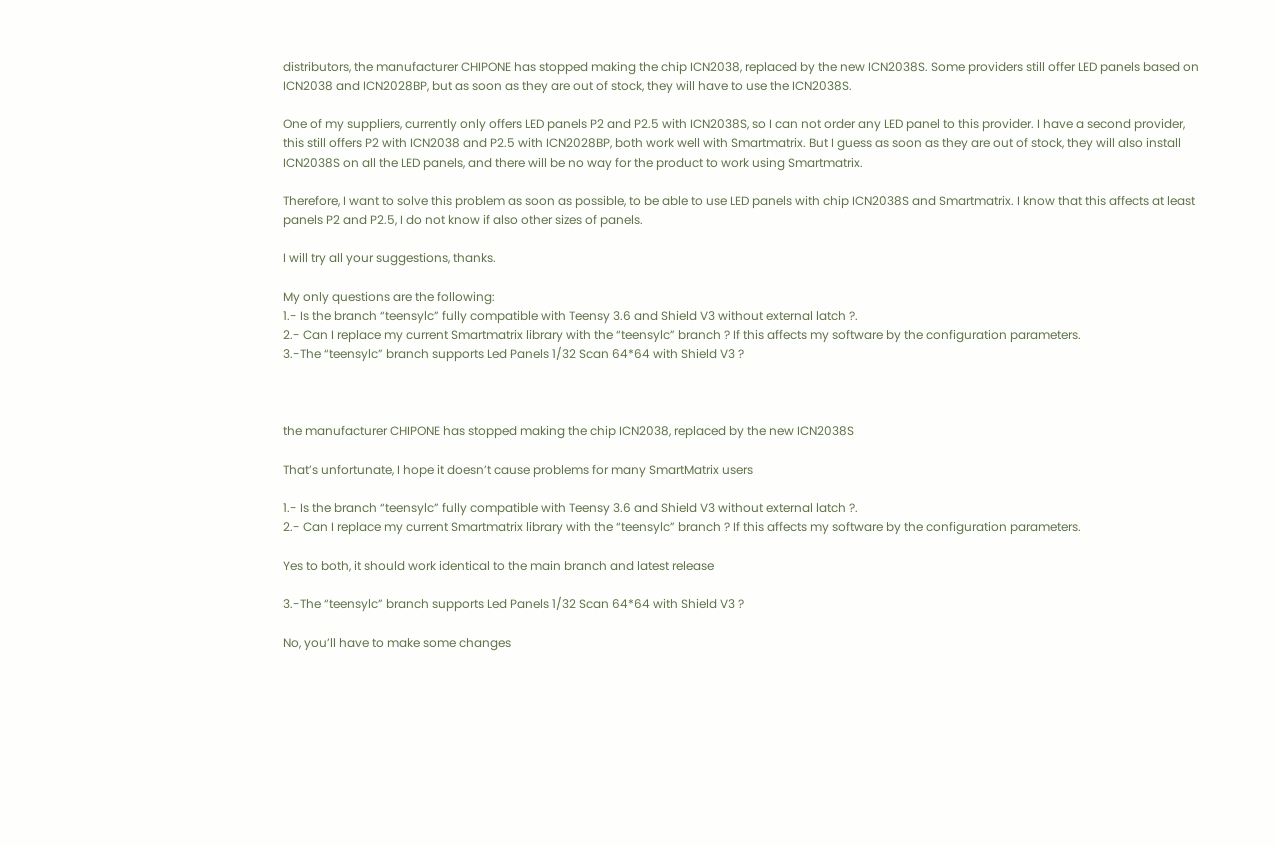distributors, the manufacturer CHIPONE has stopped making the chip ICN2038, replaced by the new ICN2038S. Some providers still offer LED panels based on ICN2038 and ICN2028BP, but as soon as they are out of stock, they will have to use the ICN2038S.

One of my suppliers, currently only offers LED panels P2 and P2.5 with ICN2038S, so I can not order any LED panel to this provider. I have a second provider, this still offers P2 with ICN2038 and P2.5 with ICN2028BP, both work well with Smartmatrix. But I guess as soon as they are out of stock, they will also install ICN2038S on all the LED panels, and there will be no way for the product to work using Smartmatrix.

Therefore, I want to solve this problem as soon as possible, to be able to use LED panels with chip ICN2038S and Smartmatrix. I know that this affects at least panels P2 and P2.5, I do not know if also other sizes of panels.

I will try all your suggestions, thanks.

My only questions are the following:
1.- Is the branch “teensylc” fully compatible with Teensy 3.6 and Shield V3 without external latch ?.
2.- Can I replace my current Smartmatrix library with the “teensylc” branch ? If this affects my software by the configuration parameters.
3.-The “teensylc” branch supports Led Panels 1/32 Scan 64*64 with Shield V3 ?



the manufacturer CHIPONE has stopped making the chip ICN2038, replaced by the new ICN2038S

That’s unfortunate, I hope it doesn’t cause problems for many SmartMatrix users

1.- Is the branch “teensylc” fully compatible with Teensy 3.6 and Shield V3 without external latch ?.
2.- Can I replace my current Smartmatrix library with the “teensylc” branch ? If this affects my software by the configuration parameters.

Yes to both, it should work identical to the main branch and latest release

3.-The “teensylc” branch supports Led Panels 1/32 Scan 64*64 with Shield V3 ?

No, you’ll have to make some changes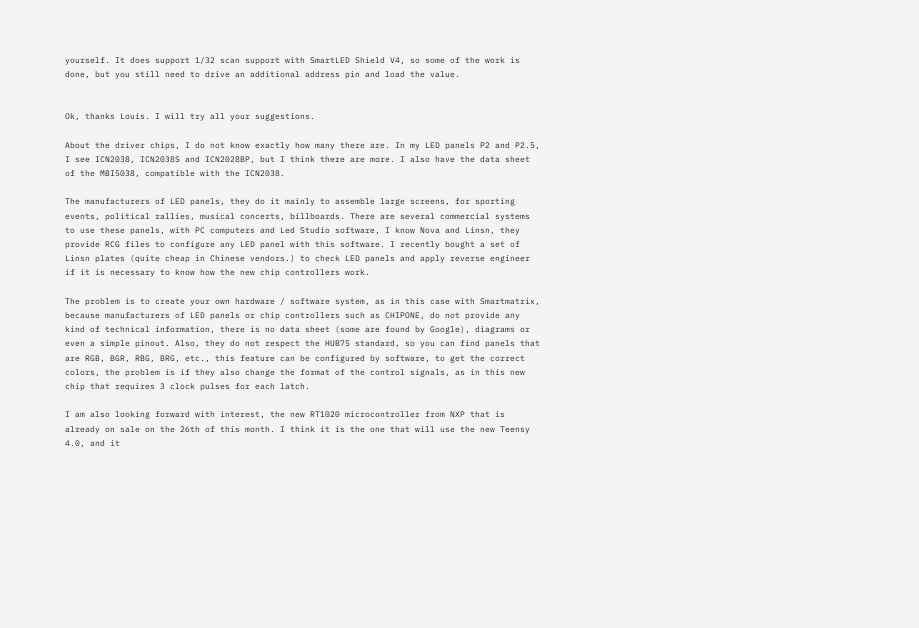yourself. It does support 1/32 scan support with SmartLED Shield V4, so some of the work is done, but you still need to drive an additional address pin and load the value.


Ok, thanks Louis. I will try all your suggestions.

About the driver chips, I do not know exactly how many there are. In my LED panels P2 and P2.5, I see ICN2038, ICN2038S and ICN2028BP, but I think there are more. I also have the data sheet of the MBI5038, compatible with the ICN2038.

The manufacturers of LED panels, they do it mainly to assemble large screens, for sporting events, political rallies, musical concerts, billboards. There are several commercial systems to use these panels, with PC computers and Led Studio software, I know Nova and Linsn, they provide RCG files to configure any LED panel with this software. I recently bought a set of Linsn plates (quite cheap in Chinese vendors.) to check LED panels and apply reverse engineer if it is necessary to know how the new chip controllers work.

The problem is to create your own hardware / software system, as in this case with Smartmatrix, because manufacturers of LED panels or chip controllers such as CHIPONE, do not provide any kind of technical information, there is no data sheet (some are found by Google), diagrams or even a simple pinout. Also, they do not respect the HUB75 standard, so you can find panels that are RGB, BGR, RBG, BRG, etc., this feature can be configured by software, to get the correct colors, the problem is if they also change the format of the control signals, as in this new chip that requires 3 clock pulses for each latch.

I am also looking forward with interest, the new RT1020 microcontroller from NXP that is already on sale on the 26th of this month. I think it is the one that will use the new Teensy 4.0, and it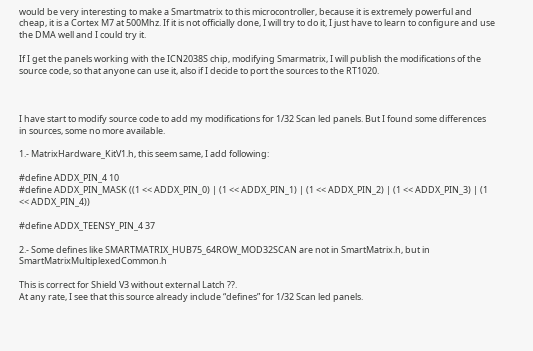would be very interesting to make a Smartmatrix to this microcontroller, because it is extremely powerful and cheap, it is a Cortex M7 at 500Mhz. If it is not officially done, I will try to do it, I just have to learn to configure and use the DMA well and I could try it.

If I get the panels working with the ICN2038S chip, modifying Smarmatrix, I will publish the modifications of the source code, so that anyone can use it, also if I decide to port the sources to the RT1020.



I have start to modify source code to add my modifications for 1/32 Scan led panels. But I found some differences in sources, some no more available.

1.- MatrixHardware_KitV1.h, this seem same, I add following:

#define ADDX_PIN_4 10
#define ADDX_PIN_MASK ((1 << ADDX_PIN_0) | (1 << ADDX_PIN_1) | (1 << ADDX_PIN_2) | (1 << ADDX_PIN_3) | (1 << ADDX_PIN_4))

#define ADDX_TEENSY_PIN_4 37

2.- Some defines like SMARTMATRIX_HUB75_64ROW_MOD32SCAN are not in SmartMatrix.h, but in SmartMatrixMultiplexedCommon.h

This is correct for Shield V3 without external Latch ??.
At any rate, I see that this source already include “defines” for 1/32 Scan led panels.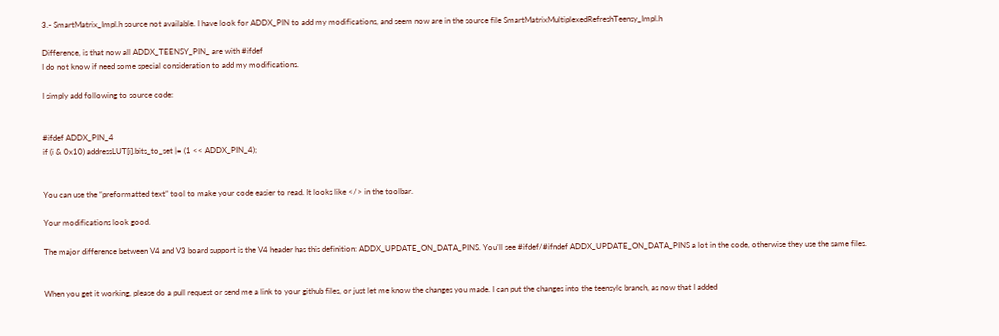3.- SmartMatrix_Impl.h source not available. I have look for ADDX_PIN to add my modifications, and seem now are in the source file SmartMatrixMultiplexedRefreshTeensy_Impl.h

Difference, is that now all ADDX_TEENSY_PIN_ are with #ifdef
I do not know if need some special consideration to add my modifications.

I simply add following to source code:


#ifdef ADDX_PIN_4
if (i & 0x10) addressLUT[i].bits_to_set |= (1 << ADDX_PIN_4);


You can use the “preformatted text” tool to make your code easier to read. It looks like </> in the toolbar.

Your modifications look good.

The major difference between V4 and V3 board support is the V4 header has this definition: ADDX_UPDATE_ON_DATA_PINS. You’ll see #ifdef/#ifndef ADDX_UPDATE_ON_DATA_PINS a lot in the code, otherwise they use the same files.


When you get it working, please do a pull request or send me a link to your github files, or just let me know the changes you made. I can put the changes into the teensylc branch, as now that I added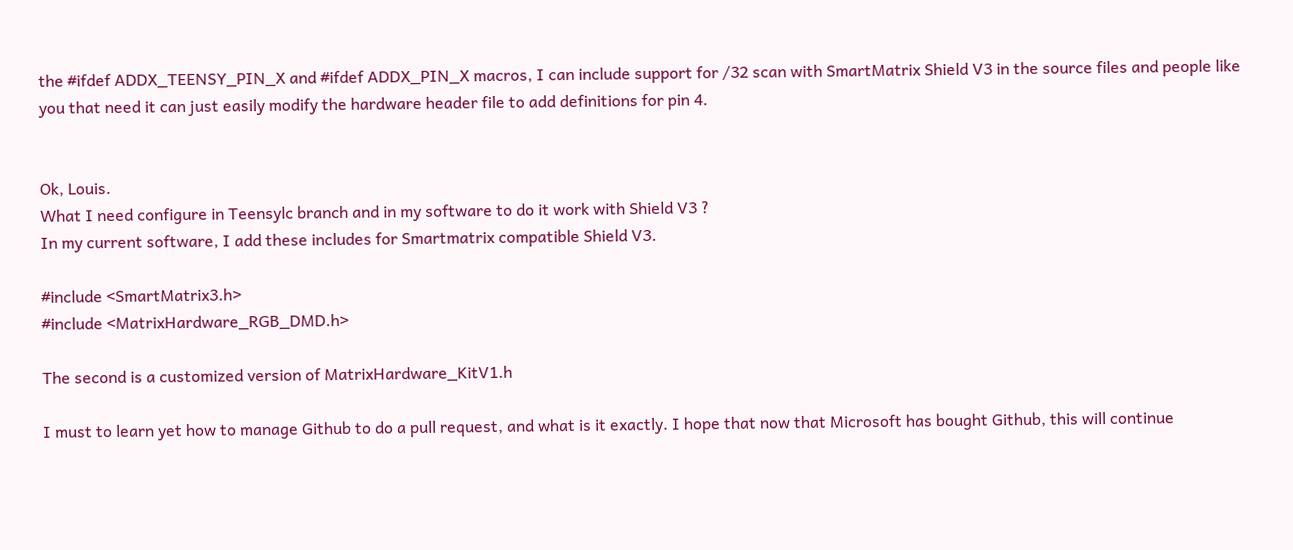the #ifdef ADDX_TEENSY_PIN_X and #ifdef ADDX_PIN_X macros, I can include support for /32 scan with SmartMatrix Shield V3 in the source files and people like you that need it can just easily modify the hardware header file to add definitions for pin 4.


Ok, Louis.
What I need configure in Teensylc branch and in my software to do it work with Shield V3 ?
In my current software, I add these includes for Smartmatrix compatible Shield V3.

#include <SmartMatrix3.h>
#include <MatrixHardware_RGB_DMD.h>

The second is a customized version of MatrixHardware_KitV1.h

I must to learn yet how to manage Github to do a pull request, and what is it exactly. I hope that now that Microsoft has bought Github, this will continue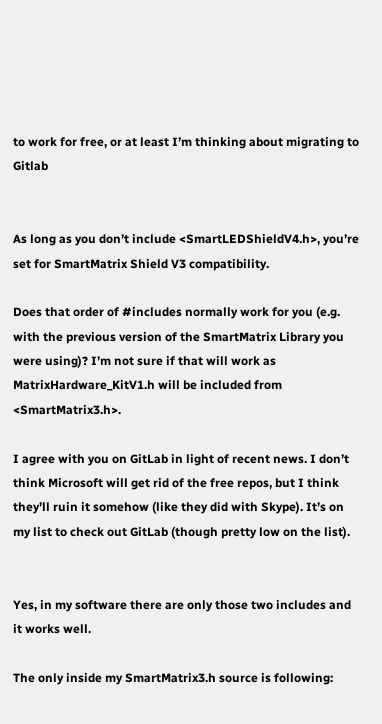to work for free, or at least I’m thinking about migrating to Gitlab


As long as you don’t include <SmartLEDShieldV4.h>, you’re set for SmartMatrix Shield V3 compatibility.

Does that order of #includes normally work for you (e.g. with the previous version of the SmartMatrix Library you were using)? I’m not sure if that will work as MatrixHardware_KitV1.h will be included from <SmartMatrix3.h>.

I agree with you on GitLab in light of recent news. I don’t think Microsoft will get rid of the free repos, but I think they’ll ruin it somehow (like they did with Skype). It’s on my list to check out GitLab (though pretty low on the list).


Yes, in my software there are only those two includes and it works well.

The only inside my SmartMatrix3.h source is following: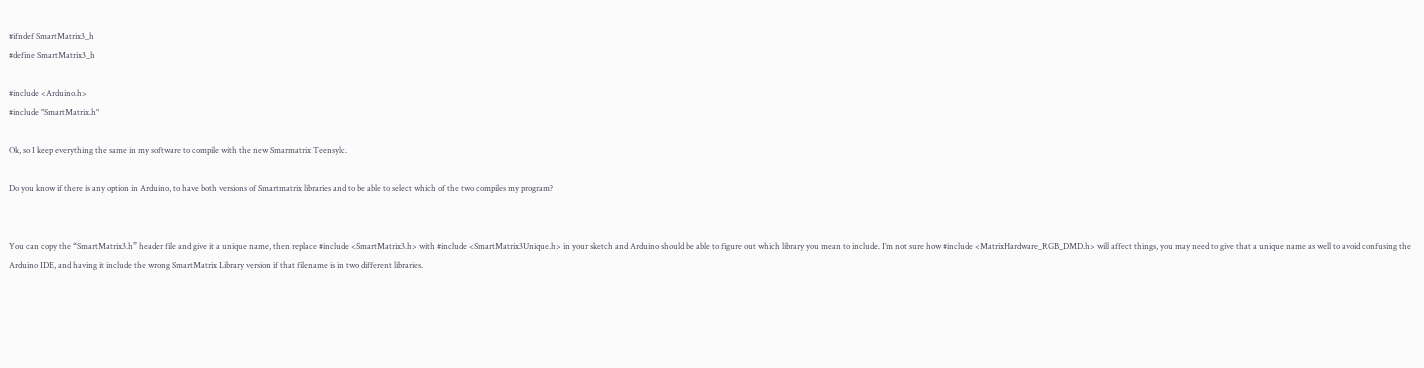#ifndef SmartMatrix3_h
#define SmartMatrix3_h

#include <Arduino.h>
#include "SmartMatrix.h"

Ok, so I keep everything the same in my software to compile with the new Smarmatrix Teensylc.

Do you know if there is any option in Arduino, to have both versions of Smartmatrix libraries and to be able to select which of the two compiles my program?


You can copy the “SmartMatrix3.h” header file and give it a unique name, then replace #include <SmartMatrix3.h> with #include <SmartMatrix3Unique.h> in your sketch and Arduino should be able to figure out which library you mean to include. I’m not sure how #include <MatrixHardware_RGB_DMD.h> will affect things, you may need to give that a unique name as well to avoid confusing the Arduino IDE, and having it include the wrong SmartMatrix Library version if that filename is in two different libraries.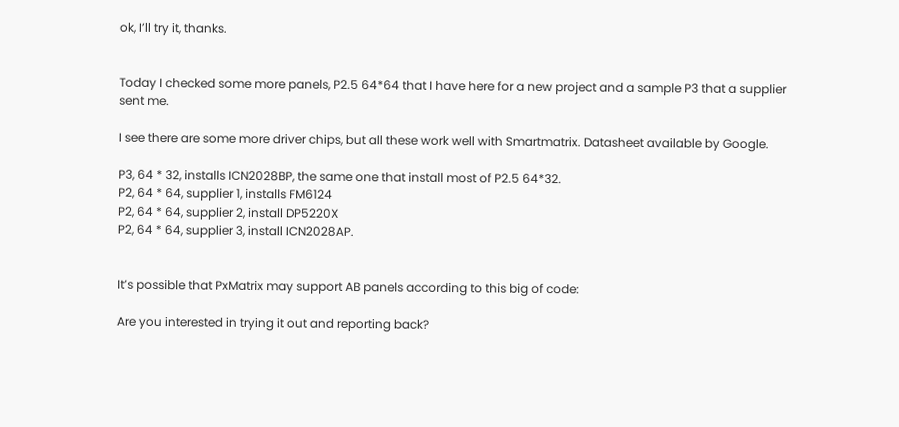ok, I’ll try it, thanks.


Today I checked some more panels, P2.5 64*64 that I have here for a new project and a sample P3 that a supplier sent me.

I see there are some more driver chips, but all these work well with Smartmatrix. Datasheet available by Google.

P3, 64 * 32, installs ICN2028BP, the same one that install most of P2.5 64*32.
P2, 64 * 64, supplier 1, installs FM6124
P2, 64 * 64, supplier 2, install DP5220X
P2, 64 * 64, supplier 3, install ICN2028AP.


It’s possible that PxMatrix may support AB panels according to this big of code:

Are you interested in trying it out and reporting back?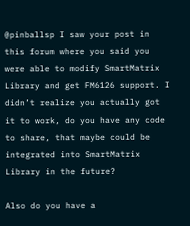@pinballsp I saw your post in this forum where you said you were able to modify SmartMatrix Library and get FM6126 support. I didn’t realize you actually got it to work, do you have any code to share, that maybe could be integrated into SmartMatrix Library in the future?

Also do you have a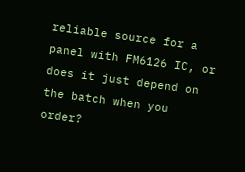reliable source for a panel with FM6126 IC, or does it just depend on the batch when you order?